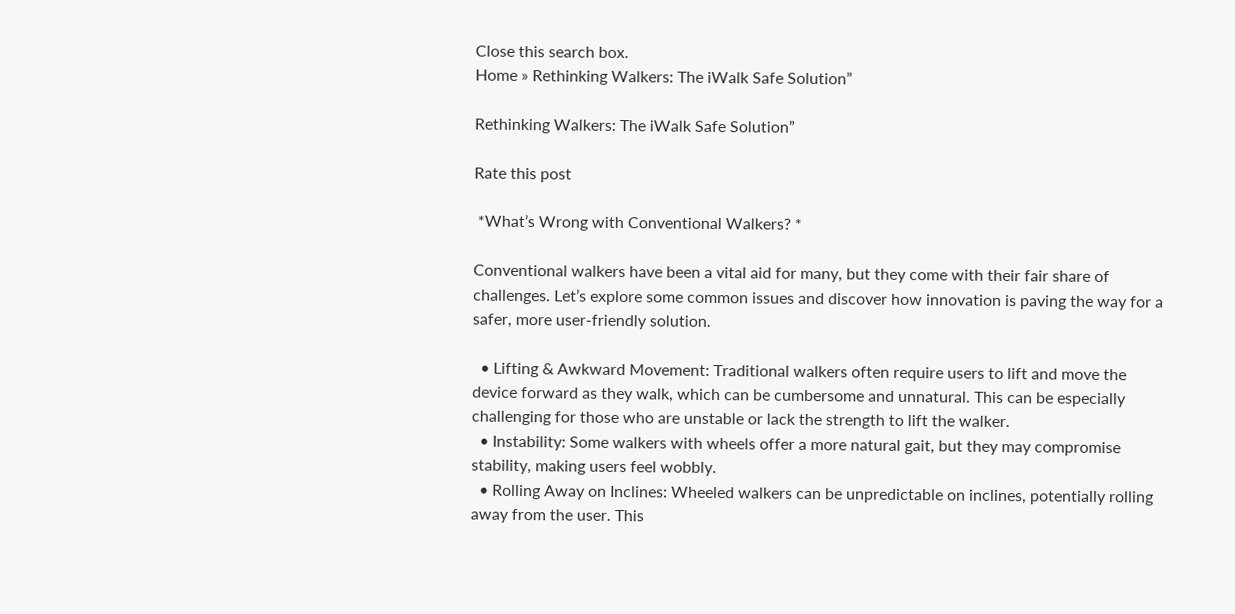Close this search box.
Home » Rethinking Walkers: The iWalk Safe Solution”

Rethinking Walkers: The iWalk Safe Solution”

Rate this post

 *What’s Wrong with Conventional Walkers? *

Conventional walkers have been a vital aid for many, but they come with their fair share of challenges. Let’s explore some common issues and discover how innovation is paving the way for a safer, more user-friendly solution.

  • Lifting & Awkward Movement: Traditional walkers often require users to lift and move the device forward as they walk, which can be cumbersome and unnatural. This can be especially challenging for those who are unstable or lack the strength to lift the walker.
  • Instability: Some walkers with wheels offer a more natural gait, but they may compromise stability, making users feel wobbly.
  • Rolling Away on Inclines: Wheeled walkers can be unpredictable on inclines, potentially rolling away from the user. This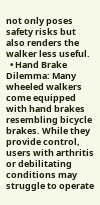not only poses safety risks but also renders the walker less useful.
  • Hand Brake Dilemma: Many wheeled walkers come equipped with hand brakes resembling bicycle brakes. While they provide control, users with arthritis or debilitating conditions may struggle to operate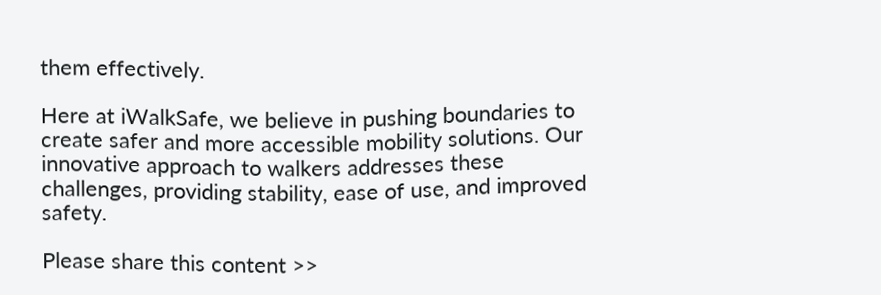them effectively.

Here at iWalkSafe, we believe in pushing boundaries to create safer and more accessible mobility solutions. Our innovative approach to walkers addresses these challenges, providing stability, ease of use, and improved safety.

Please share this content >>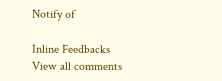Notify of

Inline Feedbacks
View all comments